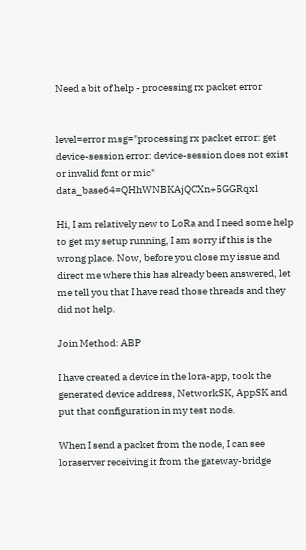Need a bit of help - processing rx packet error


level=error msg="processing rx packet error: get device-session error: device-session does not exist or invalid fcnt or mic" data_base64=QHhWNBKAjQCXn+5GGRqxl

Hi, I am relatively new to LoRa and I need some help to get my setup running, I am sorry if this is the wrong place. Now, before you close my issue and direct me where this has already been answered, let me tell you that I have read those threads and they did not help.

Join Method: ABP

I have created a device in the lora-app, took the generated device address, NetworkSK, AppSK and put that configuration in my test node.

When I send a packet from the node, I can see loraserver receiving it from the gateway-bridge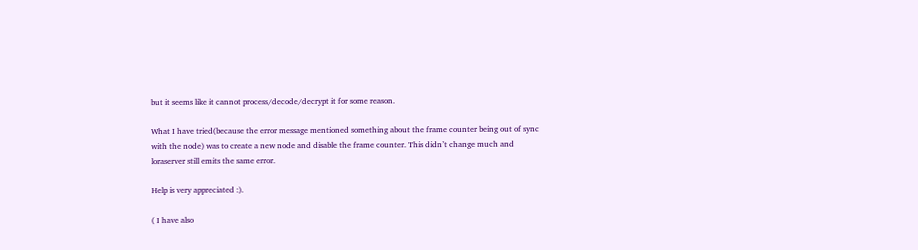but it seems like it cannot process/decode/decrypt it for some reason.

What I have tried(because the error message mentioned something about the frame counter being out of sync with the node) was to create a new node and disable the frame counter. This didn’t change much and loraserver still emits the same error.

Help is very appreciated :).

( I have also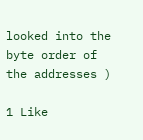looked into the byte order of the addresses )

1 Like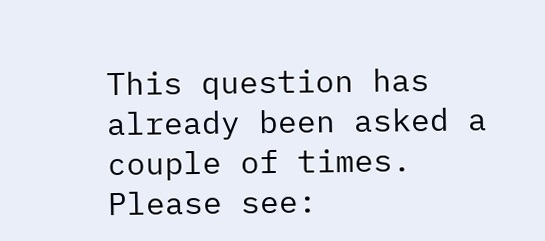This question has already been asked a couple of times. Please see: